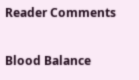Reader Comments

Blood Balance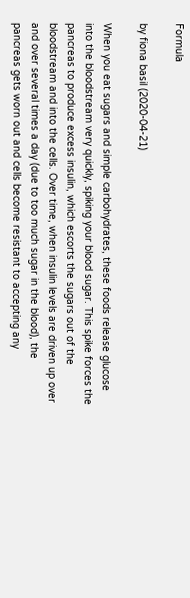Formula

by fiona basil (2020-04-21)

When you eat sugars and simple carbohydrates, these foods release glucose into the bloodstream very quickly, spiking your blood sugar. This spike forces the pancreas to produce excess insulin, which escorts the sugars out of the bloodstream and into the cells. Over time, when insulin levels are driven up over and over several times a day (due to too much sugar in the blood), the pancreas gets worn out and cells become resistant to accepting any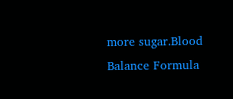more sugar.Blood Balance Formula